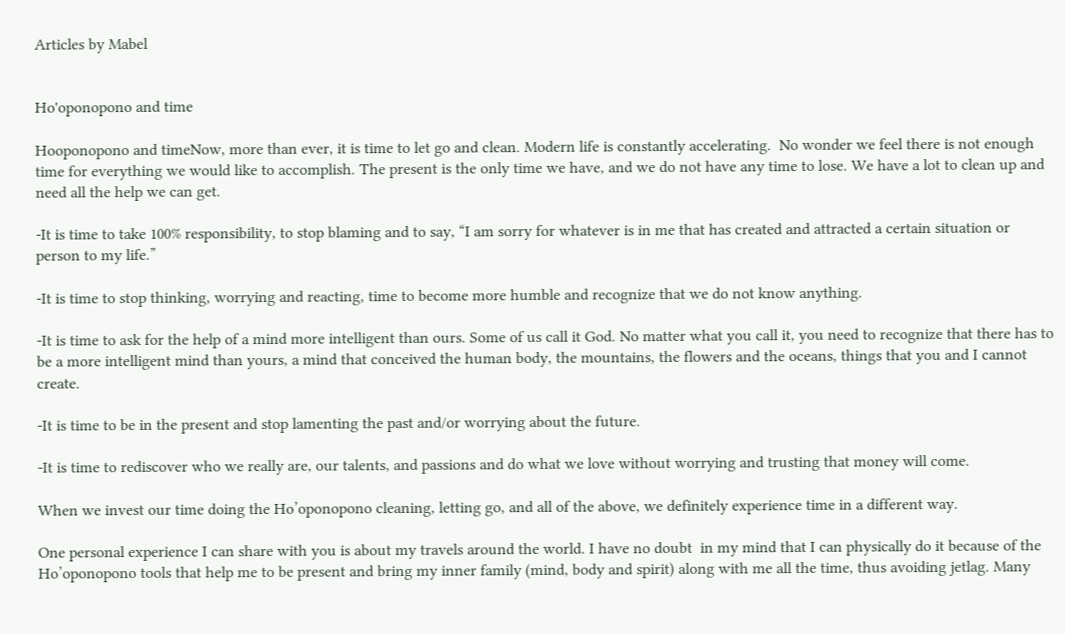Articles by Mabel


Ho'oponopono and time

Hooponopono and timeNow, more than ever, it is time to let go and clean. Modern life is constantly accelerating.  No wonder we feel there is not enough time for everything we would like to accomplish. The present is the only time we have, and we do not have any time to lose. We have a lot to clean up and need all the help we can get.

-It is time to take 100% responsibility, to stop blaming and to say, “I am sorry for whatever is in me that has created and attracted a certain situation or person to my life.”

-It is time to stop thinking, worrying and reacting, time to become more humble and recognize that we do not know anything.

-It is time to ask for the help of a mind more intelligent than ours. Some of us call it God. No matter what you call it, you need to recognize that there has to be a more intelligent mind than yours, a mind that conceived the human body, the mountains, the flowers and the oceans, things that you and I cannot create.

-It is time to be in the present and stop lamenting the past and/or worrying about the future.

-It is time to rediscover who we really are, our talents, and passions and do what we love without worrying and trusting that money will come.

When we invest our time doing the Ho’oponopono cleaning, letting go, and all of the above, we definitely experience time in a different way.

One personal experience I can share with you is about my travels around the world. I have no doubt  in my mind that I can physically do it because of the Ho’oponopono tools that help me to be present and bring my inner family (mind, body and spirit) along with me all the time, thus avoiding jetlag. Many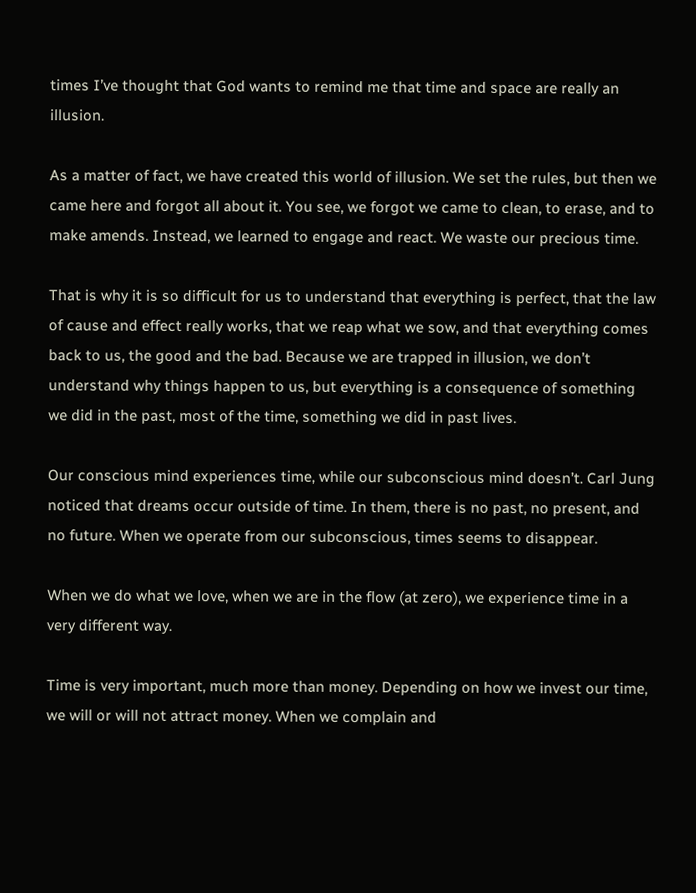times I’ve thought that God wants to remind me that time and space are really an illusion.

As a matter of fact, we have created this world of illusion. We set the rules, but then we came here and forgot all about it. You see, we forgot we came to clean, to erase, and to make amends. Instead, we learned to engage and react. We waste our precious time.

That is why it is so difficult for us to understand that everything is perfect, that the law of cause and effect really works, that we reap what we sow, and that everything comes back to us, the good and the bad. Because we are trapped in illusion, we don’t understand why things happen to us, but everything is a consequence of something we did in the past, most of the time, something we did in past lives.

Our conscious mind experiences time, while our subconscious mind doesn’t. Carl Jung noticed that dreams occur outside of time. In them, there is no past, no present, and no future. When we operate from our subconscious, times seems to disappear.

When we do what we love, when we are in the flow (at zero), we experience time in a very different way.

Time is very important, much more than money. Depending on how we invest our time, we will or will not attract money. When we complain and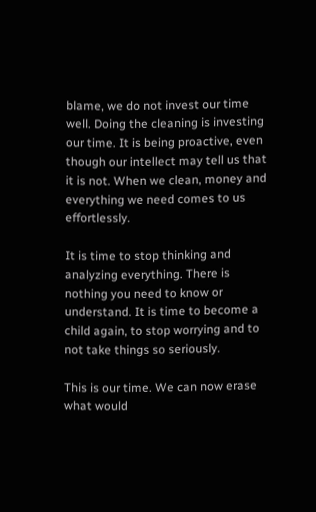blame, we do not invest our time well. Doing the cleaning is investing our time. It is being proactive, even though our intellect may tell us that it is not. When we clean, money and everything we need comes to us effortlessly.

It is time to stop thinking and analyzing everything. There is nothing you need to know or understand. It is time to become a child again, to stop worrying and to not take things so seriously.

This is our time. We can now erase what would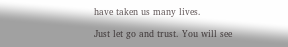have taken us many lives.

Just let go and trust. You will see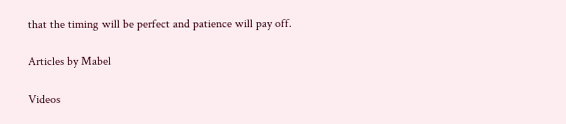that the timing will be perfect and patience will pay off.

Articles by Mabel

Videos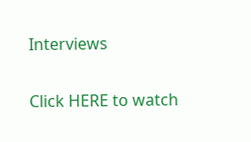Interviews


Click HERE to watch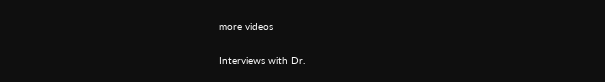more videos

Interviews with Dr.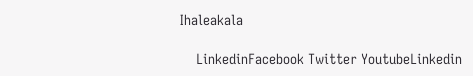Ihaleakala

    LinkedinFacebook Twitter YoutubeLinkedin